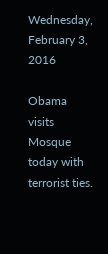Wednesday, February 3, 2016

Obama visits Mosque today with terrorist ties.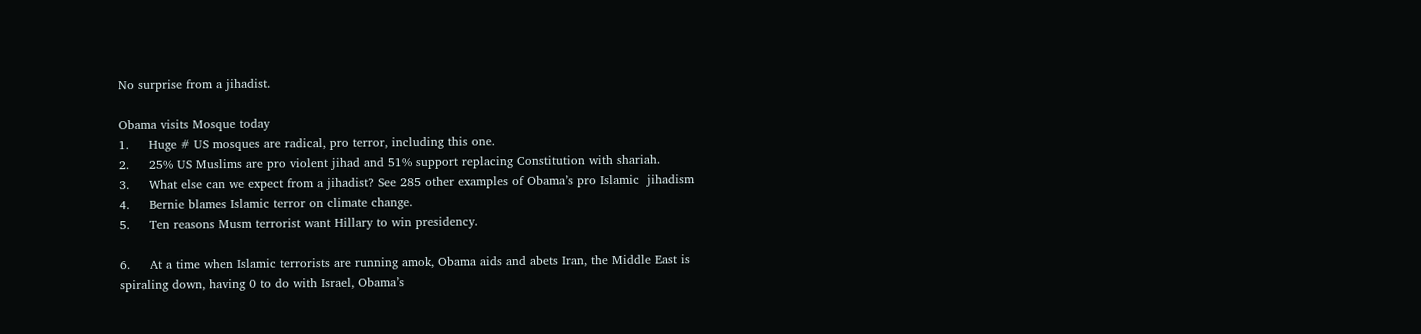No surprise from a jihadist.

Obama visits Mosque today
1.     Huge # US mosques are radical, pro terror, including this one.
2.     25% US Muslims are pro violent jihad and 51% support replacing Constitution with shariah.
3.     What else can we expect from a jihadist? See 285 other examples of Obama’s pro Islamic  jihadism
4.     Bernie blames Islamic terror on climate change.
5.     Ten reasons Musm terrorist want Hillary to win presidency.

6.     At a time when Islamic terrorists are running amok, Obama aids and abets Iran, the Middle East is spiraling down, having 0 to do with Israel, Obama’s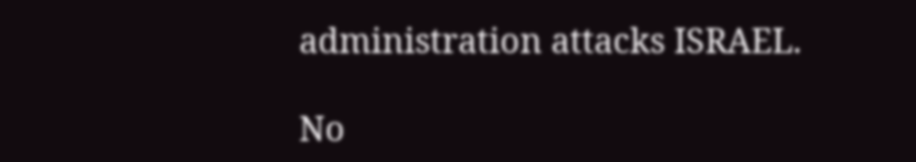administration attacks ISRAEL.

No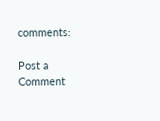comments:

Post a Comment